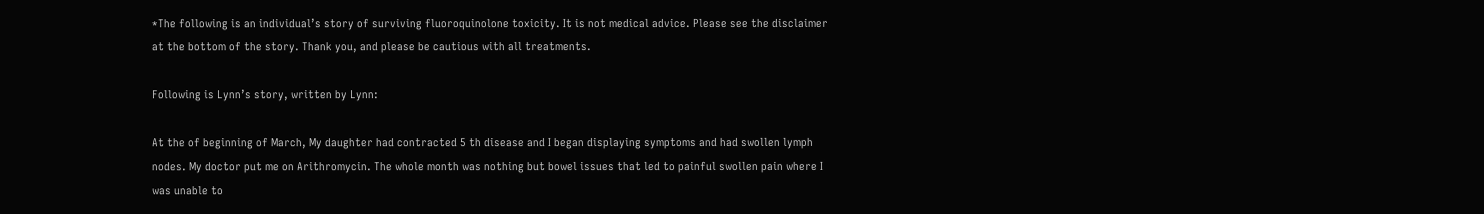*The following is an individual’s story of surviving fluoroquinolone toxicity. It is not medical advice. Please see the disclaimer at the bottom of the story. Thank you, and please be cautious with all treatments.

Following is Lynn’s story, written by Lynn:

At the of beginning of March, My daughter had contracted 5 th disease and I began displaying symptoms and had swollen lymph nodes. My doctor put me on Arithromycin. The whole month was nothing but bowel issues that led to painful swollen pain where I was unable to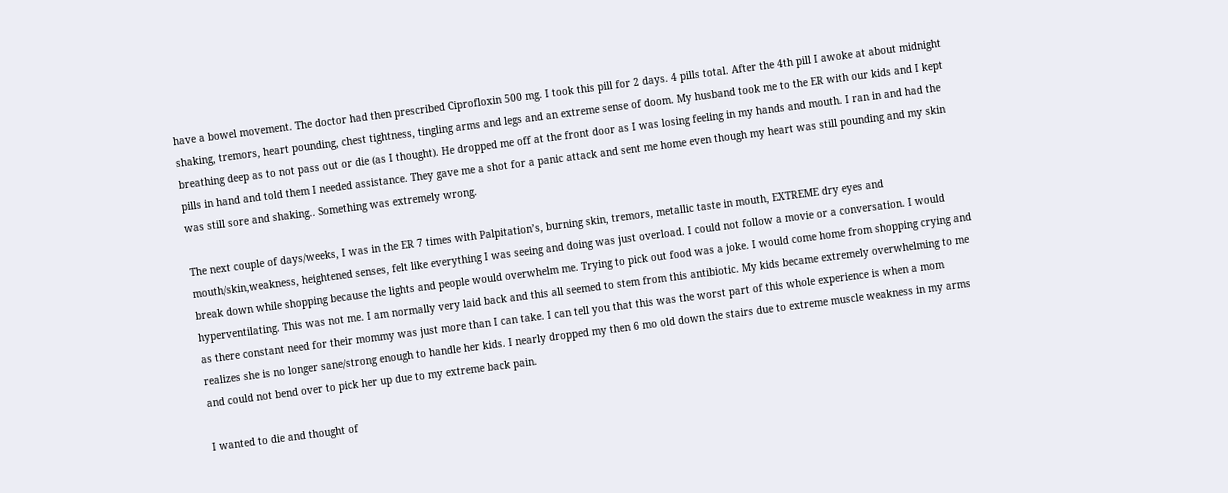have a bowel movement. The doctor had then prescribed Ciprofloxin 500 mg. I took this pill for 2 days. 4 pills total. After the 4th pill I awoke at about midnight shaking, tremors, heart pounding, chest tightness, tingling arms and legs and an extreme sense of doom. My husband took me to the ER with our kids and I kept breathing deep as to not pass out or die (as I thought). He dropped me off at the front door as I was losing feeling in my hands and mouth. I ran in and had the pills in hand and told them I needed assistance. They gave me a shot for a panic attack and sent me home even though my heart was still pounding and my skin was still sore and shaking.. Something was extremely wrong.

The next couple of days/weeks, I was in the ER 7 times with Palpitation’s, burning skin, tremors, metallic taste in mouth, EXTREME dry eyes and mouth/skin,weakness, heightened senses, felt like everything I was seeing and doing was just overload. I could not follow a movie or a conversation. I would break down while shopping because the lights and people would overwhelm me. Trying to pick out food was a joke. I would come home from shopping crying and hyperventilating. This was not me. I am normally very laid back and this all seemed to stem from this antibiotic. My kids became extremely overwhelming to me as there constant need for their mommy was just more than I can take. I can tell you that this was the worst part of this whole experience is when a mom realizes she is no longer sane/strong enough to handle her kids. I nearly dropped my then 6 mo old down the stairs due to extreme muscle weakness in my arms and could not bend over to pick her up due to my extreme back pain.

I wanted to die and thought of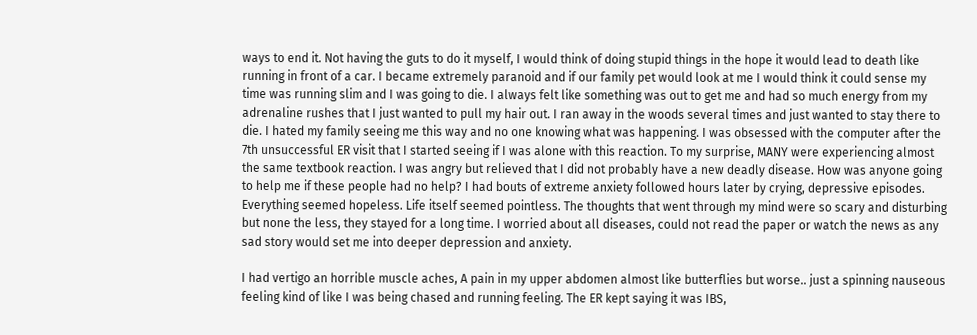ways to end it. Not having the guts to do it myself, I would think of doing stupid things in the hope it would lead to death like running in front of a car. I became extremely paranoid and if our family pet would look at me I would think it could sense my time was running slim and I was going to die. I always felt like something was out to get me and had so much energy from my adrenaline rushes that I just wanted to pull my hair out. I ran away in the woods several times and just wanted to stay there to die. I hated my family seeing me this way and no one knowing what was happening. I was obsessed with the computer after the 7th unsuccessful ER visit that I started seeing if I was alone with this reaction. To my surprise, MANY were experiencing almost the same textbook reaction. I was angry but relieved that I did not probably have a new deadly disease. How was anyone going to help me if these people had no help? I had bouts of extreme anxiety followed hours later by crying, depressive episodes. Everything seemed hopeless. Life itself seemed pointless. The thoughts that went through my mind were so scary and disturbing but none the less, they stayed for a long time. I worried about all diseases, could not read the paper or watch the news as any sad story would set me into deeper depression and anxiety.

I had vertigo an horrible muscle aches, A pain in my upper abdomen almost like butterflies but worse.. just a spinning nauseous feeling kind of like I was being chased and running feeling. The ER kept saying it was IBS,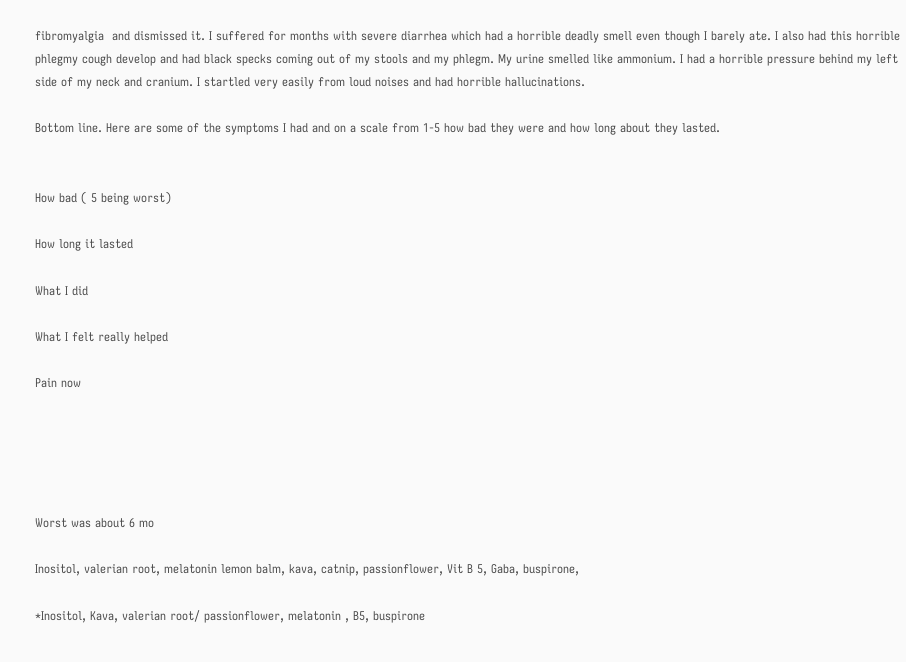fibromyalgia  and dismissed it. I suffered for months with severe diarrhea which had a horrible deadly smell even though I barely ate. I also had this horrible phlegmy cough develop and had black specks coming out of my stools and my phlegm. My urine smelled like ammonium. I had a horrible pressure behind my left side of my neck and cranium. I startled very easily from loud noises and had horrible hallucinations.

Bottom line. Here are some of the symptoms I had and on a scale from 1-5 how bad they were and how long about they lasted.


How bad ( 5 being worst)

How long it lasted

What I did

What I felt really helped

Pain now





Worst was about 6 mo

Inositol, valerian root, melatonin lemon balm, kava, catnip, passionflower, Vit B 5, Gaba, buspirone,

*Inositol, Kava, valerian root/ passionflower, melatonin , B5, buspirone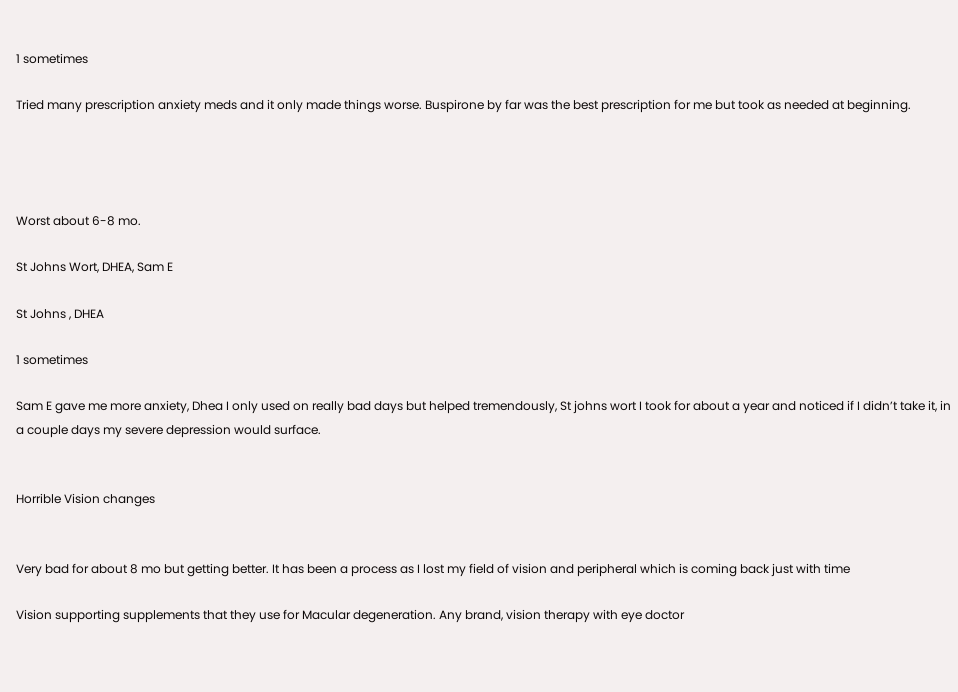1 sometimes

Tried many prescription anxiety meds and it only made things worse. Buspirone by far was the best prescription for me but took as needed at beginning.




Worst about 6-8 mo.

St Johns Wort, DHEA, Sam E

St Johns , DHEA

1 sometimes

Sam E gave me more anxiety, Dhea I only used on really bad days but helped tremendously, St johns wort I took for about a year and noticed if I didn’t take it, in a couple days my severe depression would surface.


Horrible Vision changes


Very bad for about 8 mo but getting better. It has been a process as I lost my field of vision and peripheral which is coming back just with time

Vision supporting supplements that they use for Macular degeneration. Any brand, vision therapy with eye doctor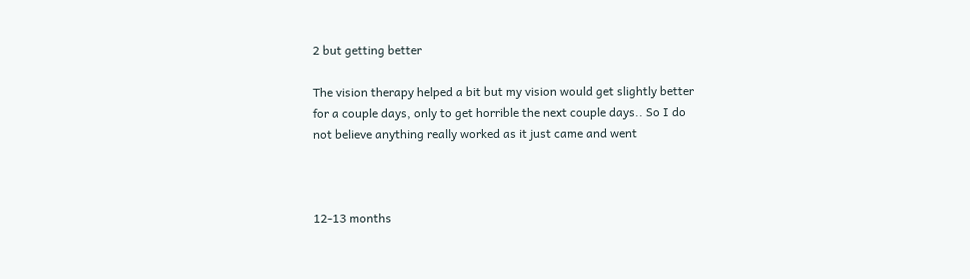2 but getting better

The vision therapy helped a bit but my vision would get slightly better for a couple days, only to get horrible the next couple days.. So I do not believe anything really worked as it just came and went



12-13 months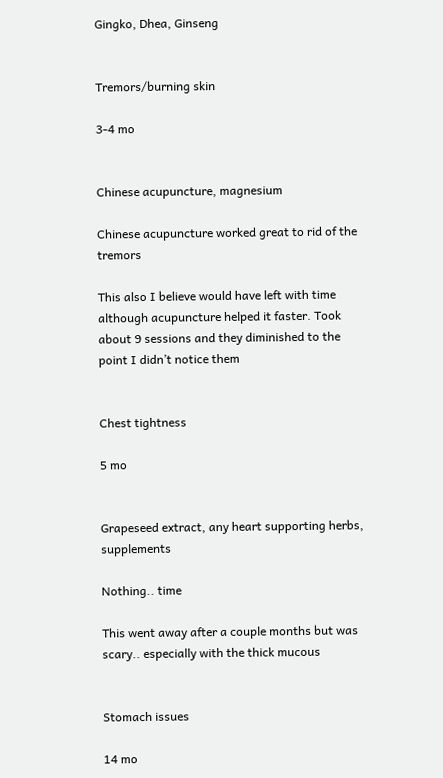Gingko, Dhea, Ginseng


Tremors/burning skin

3-4 mo


Chinese acupuncture, magnesium

Chinese acupuncture worked great to rid of the tremors

This also I believe would have left with time although acupuncture helped it faster. Took about 9 sessions and they diminished to the point I didn’t notice them


Chest tightness

5 mo


Grapeseed extract, any heart supporting herbs, supplements

Nothing.. time

This went away after a couple months but was scary.. especially with the thick mucous


Stomach issues

14 mo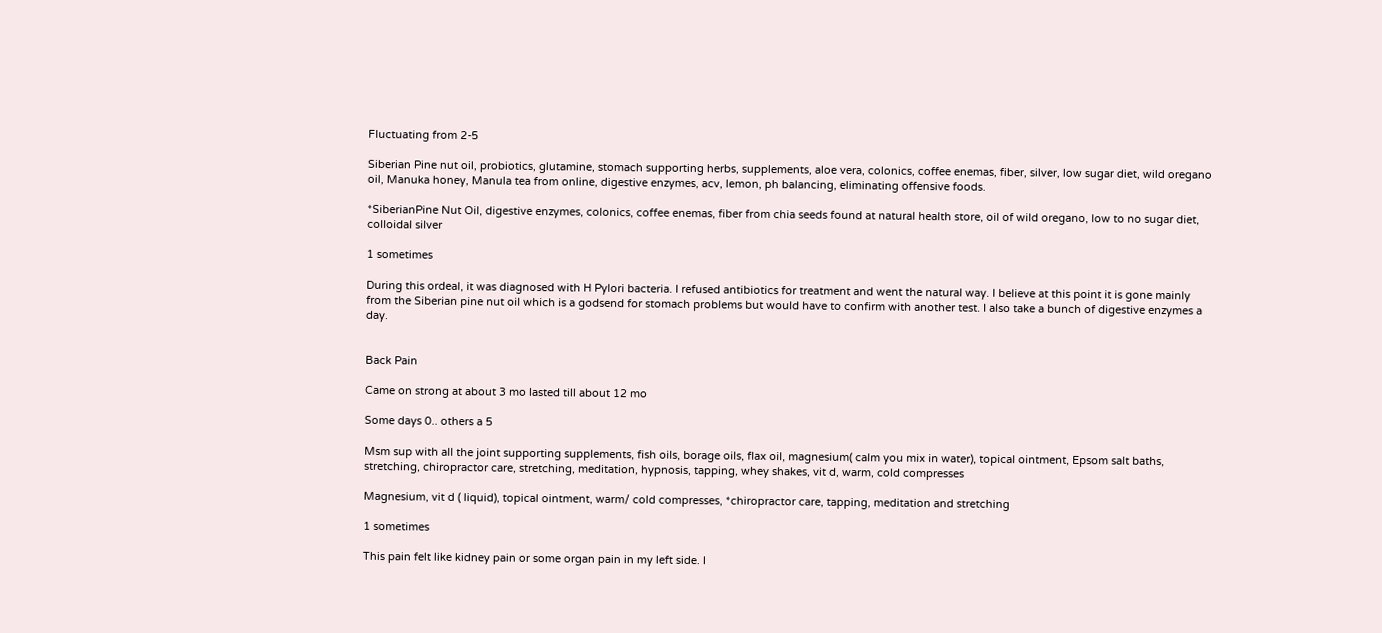Fluctuating from 2-5

Siberian Pine nut oil, probiotics, glutamine, stomach supporting herbs, supplements, aloe vera, colonics, coffee enemas, fiber, silver, low sugar diet, wild oregano oil, Manuka honey, Manula tea from online, digestive enzymes, acv, lemon, ph balancing, eliminating offensive foods.

*SiberianPine Nut Oil, digestive enzymes, colonics, coffee enemas, fiber from chia seeds found at natural health store, oil of wild oregano, low to no sugar diet, colloidal silver

1 sometimes

During this ordeal, it was diagnosed with H Pylori bacteria. I refused antibiotics for treatment and went the natural way. I believe at this point it is gone mainly from the Siberian pine nut oil which is a godsend for stomach problems but would have to confirm with another test. I also take a bunch of digestive enzymes a day.


Back Pain

Came on strong at about 3 mo lasted till about 12 mo

Some days 0.. others a 5

Msm sup with all the joint supporting supplements, fish oils, borage oils, flax oil, magnesium( calm you mix in water), topical ointment, Epsom salt baths, stretching, chiropractor care, stretching, meditation, hypnosis, tapping, whey shakes, vit d, warm, cold compresses

Magnesium, vit d ( liquid), topical ointment, warm/ cold compresses, *chiropractor care, tapping, meditation and stretching

1 sometimes

This pain felt like kidney pain or some organ pain in my left side. I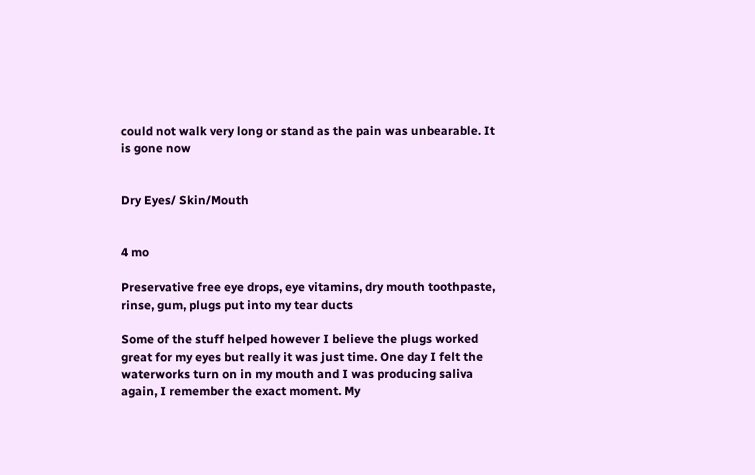could not walk very long or stand as the pain was unbearable. It is gone now


Dry Eyes/ Skin/Mouth


4 mo

Preservative free eye drops, eye vitamins, dry mouth toothpaste, rinse, gum, plugs put into my tear ducts

Some of the stuff helped however I believe the plugs worked great for my eyes but really it was just time. One day I felt the waterworks turn on in my mouth and I was producing saliva again, I remember the exact moment. My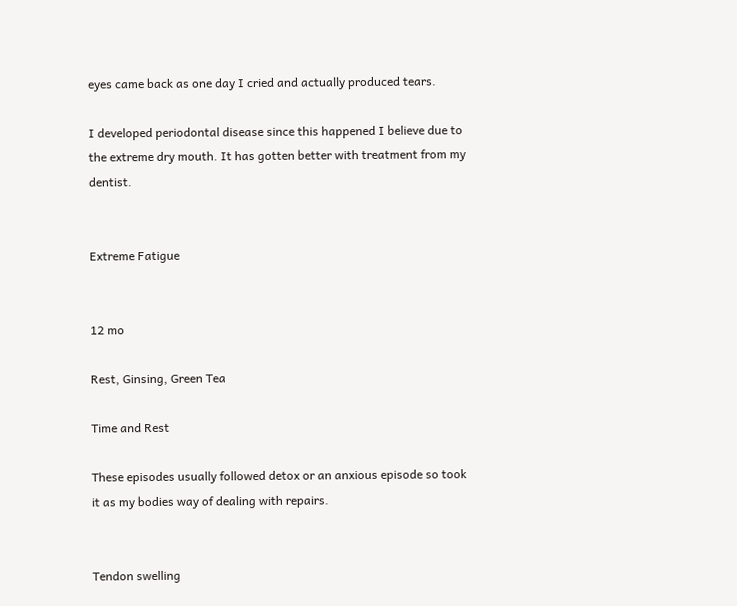eyes came back as one day I cried and actually produced tears.

I developed periodontal disease since this happened I believe due to the extreme dry mouth. It has gotten better with treatment from my dentist.


Extreme Fatigue


12 mo

Rest, Ginsing, Green Tea

Time and Rest

These episodes usually followed detox or an anxious episode so took it as my bodies way of dealing with repairs.


Tendon swelling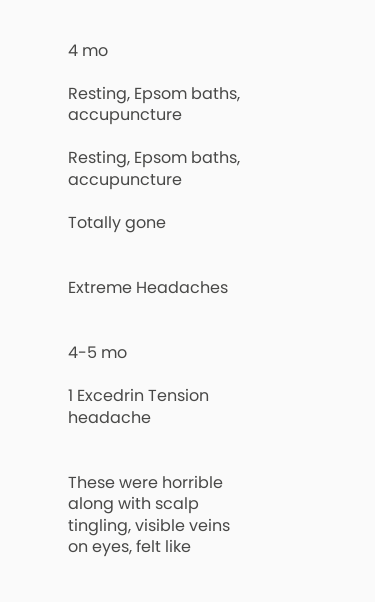4 mo

Resting, Epsom baths, accupuncture

Resting, Epsom baths, accupuncture

Totally gone


Extreme Headaches


4-5 mo

1 Excedrin Tension headache


These were horrible along with scalp tingling, visible veins on eyes, felt like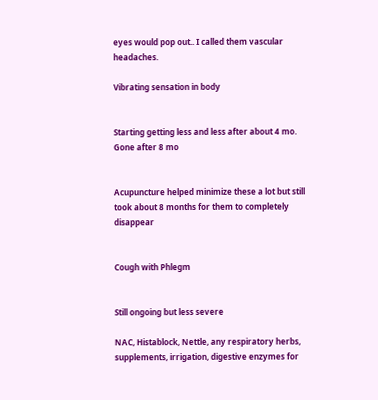eyes would pop out.. I called them vascular headaches.

Vibrating sensation in body


Starting getting less and less after about 4 mo. Gone after 8 mo


Acupuncture helped minimize these a lot but still took about 8 months for them to completely disappear


Cough with Phlegm


Still ongoing but less severe

NAC, Histablock, Nettle, any respiratory herbs, supplements, irrigation, digestive enzymes for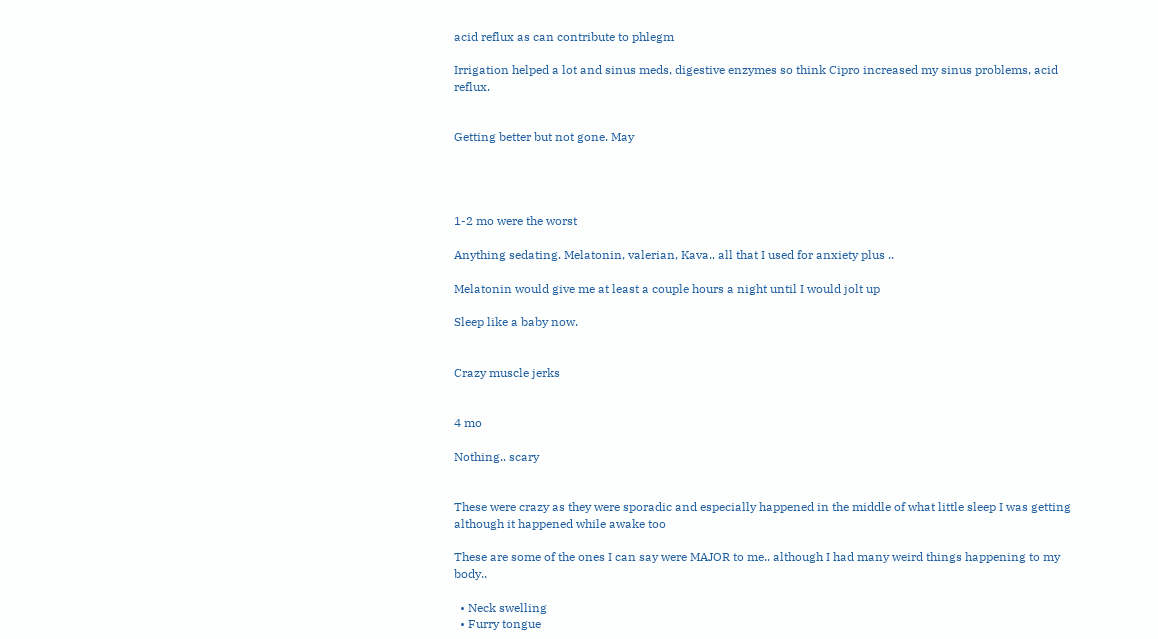acid reflux as can contribute to phlegm

Irrigation helped a lot and sinus meds, digestive enzymes so think Cipro increased my sinus problems, acid reflux.


Getting better but not gone. May




1-2 mo were the worst

Anything sedating. Melatonin, valerian, Kava.. all that I used for anxiety plus ..

Melatonin would give me at least a couple hours a night until I would jolt up

Sleep like a baby now.


Crazy muscle jerks


4 mo

Nothing.. scary


These were crazy as they were sporadic and especially happened in the middle of what little sleep I was getting although it happened while awake too

These are some of the ones I can say were MAJOR to me.. although I had many weird things happening to my body..

  • Neck swelling
  • Furry tongue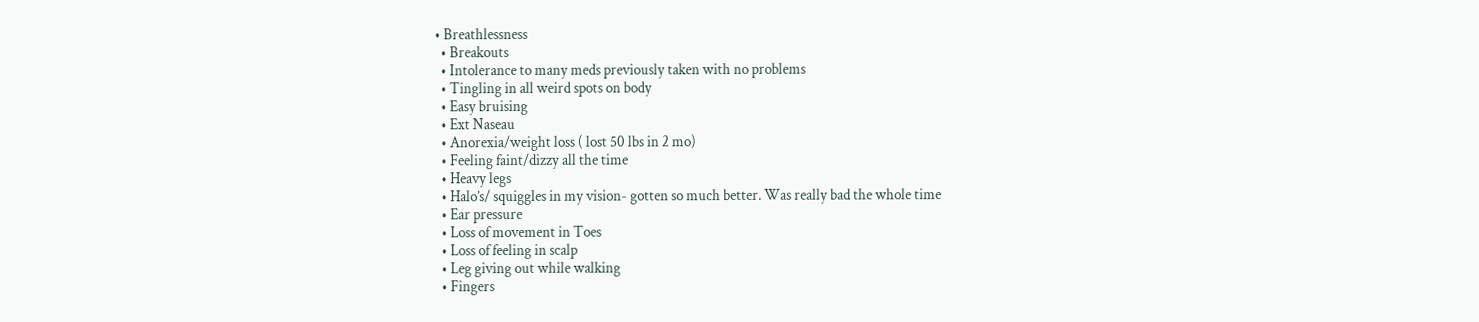• Breathlessness
  • Breakouts
  • Intolerance to many meds previously taken with no problems
  • Tingling in all weird spots on body
  • Easy bruising
  • Ext Naseau
  • Anorexia/weight loss ( lost 50 lbs in 2 mo)
  • Feeling faint/dizzy all the time
  • Heavy legs
  • Halo’s/ squiggles in my vision- gotten so much better. Was really bad the whole time
  • Ear pressure
  • Loss of movement in Toes
  • Loss of feeling in scalp
  • Leg giving out while walking
  • Fingers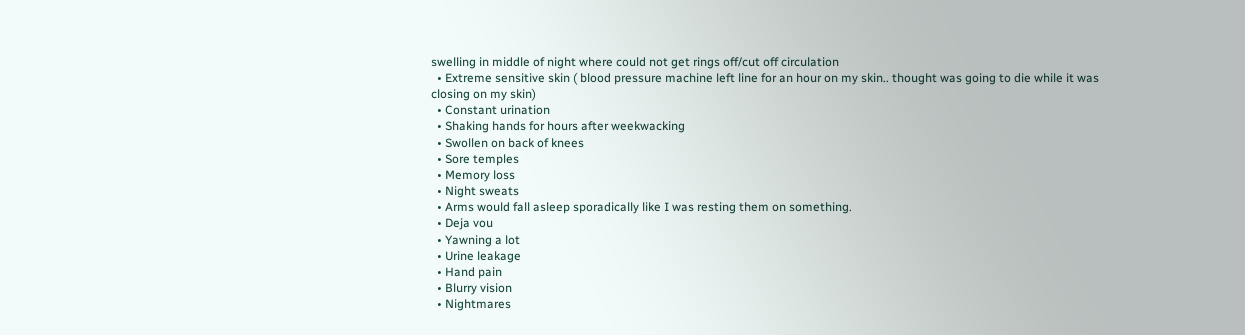swelling in middle of night where could not get rings off/cut off circulation
  • Extreme sensitive skin ( blood pressure machine left line for an hour on my skin.. thought was going to die while it was closing on my skin)
  • Constant urination
  • Shaking hands for hours after weekwacking
  • Swollen on back of knees
  • Sore temples
  • Memory loss
  • Night sweats
  • Arms would fall asleep sporadically like I was resting them on something.
  • Deja vou
  • Yawning a lot
  • Urine leakage
  • Hand pain
  • Blurry vision
  • Nightmares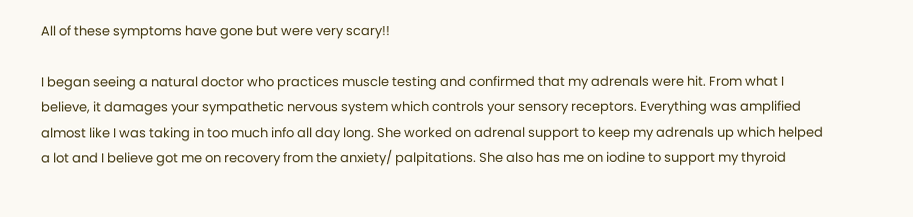All of these symptoms have gone but were very scary!!

I began seeing a natural doctor who practices muscle testing and confirmed that my adrenals were hit. From what I believe, it damages your sympathetic nervous system which controls your sensory receptors. Everything was amplified almost like I was taking in too much info all day long. She worked on adrenal support to keep my adrenals up which helped a lot and I believe got me on recovery from the anxiety/ palpitations. She also has me on iodine to support my thyroid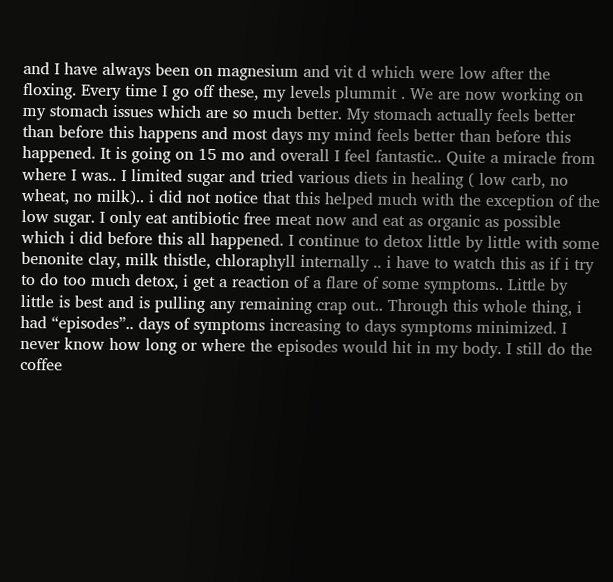and I have always been on magnesium and vit d which were low after the floxing. Every time I go off these, my levels plummit . We are now working on my stomach issues which are so much better. My stomach actually feels better than before this happens and most days my mind feels better than before this happened. It is going on 15 mo and overall I feel fantastic.. Quite a miracle from where I was.. I limited sugar and tried various diets in healing ( low carb, no wheat, no milk).. i did not notice that this helped much with the exception of the low sugar. I only eat antibiotic free meat now and eat as organic as possible which i did before this all happened. I continue to detox little by little with some benonite clay, milk thistle, chloraphyll internally .. i have to watch this as if i try to do too much detox, i get a reaction of a flare of some symptoms.. Little by little is best and is pulling any remaining crap out.. Through this whole thing, i had “episodes”.. days of symptoms increasing to days symptoms minimized. I never know how long or where the episodes would hit in my body. I still do the coffee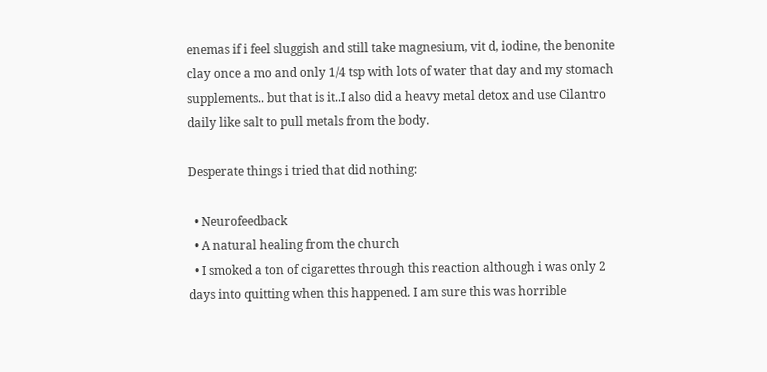enemas if i feel sluggish and still take magnesium, vit d, iodine, the benonite clay once a mo and only 1/4 tsp with lots of water that day and my stomach supplements.. but that is it..I also did a heavy metal detox and use Cilantro daily like salt to pull metals from the body.

Desperate things i tried that did nothing:

  • Neurofeedback
  • A natural healing from the church
  • I smoked a ton of cigarettes through this reaction although i was only 2 days into quitting when this happened. I am sure this was horrible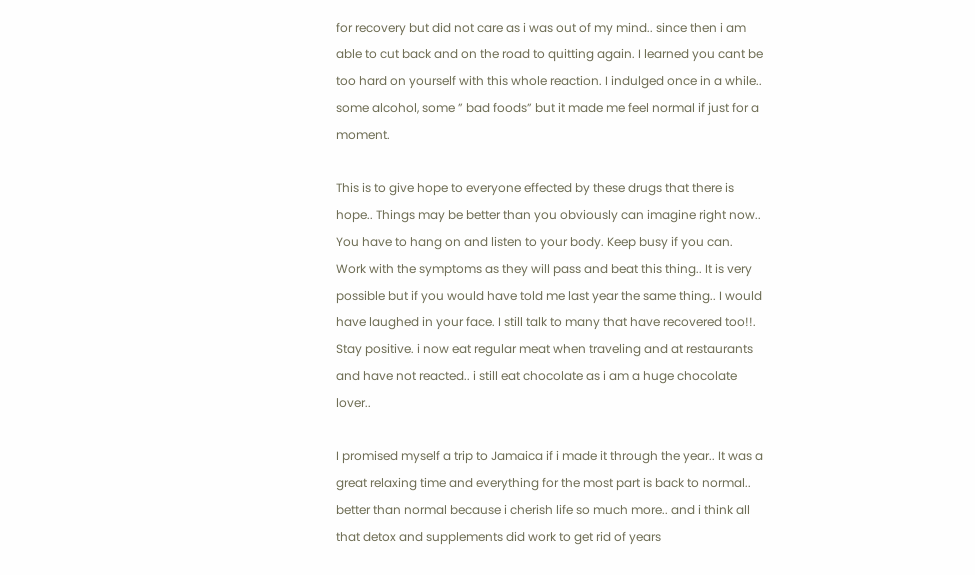for recovery but did not care as i was out of my mind.. since then i am able to cut back and on the road to quitting again. I learned you cant be too hard on yourself with this whole reaction. I indulged once in a while.. some alcohol, some ” bad foods” but it made me feel normal if just for a moment.

This is to give hope to everyone effected by these drugs that there is hope.. Things may be better than you obviously can imagine right now.. You have to hang on and listen to your body. Keep busy if you can. Work with the symptoms as they will pass and beat this thing.. It is very possible but if you would have told me last year the same thing.. I would have laughed in your face. I still talk to many that have recovered too!!. Stay positive. i now eat regular meat when traveling and at restaurants and have not reacted.. i still eat chocolate as i am a huge chocolate lover..

I promised myself a trip to Jamaica if i made it through the year.. It was a great relaxing time and everything for the most part is back to normal.. better than normal because i cherish life so much more.. and i think all that detox and supplements did work to get rid of years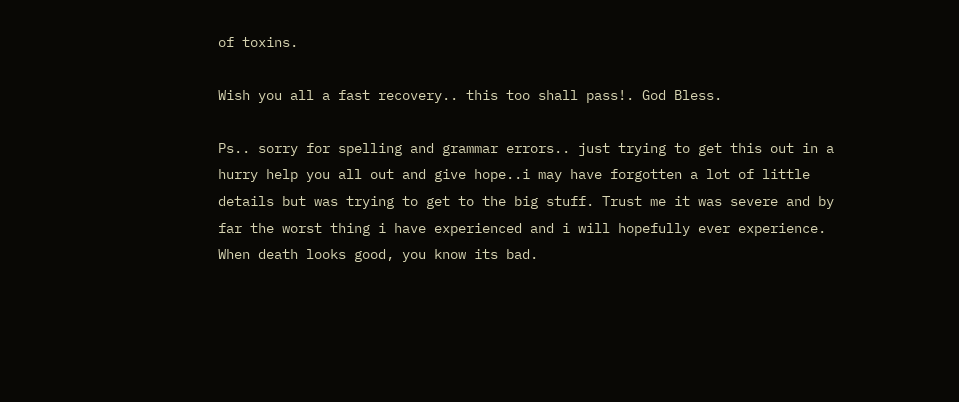of toxins.

Wish you all a fast recovery.. this too shall pass!. God Bless.

Ps.. sorry for spelling and grammar errors.. just trying to get this out in a hurry help you all out and give hope..i may have forgotten a lot of little details but was trying to get to the big stuff. Trust me it was severe and by far the worst thing i have experienced and i will hopefully ever experience. When death looks good, you know its bad.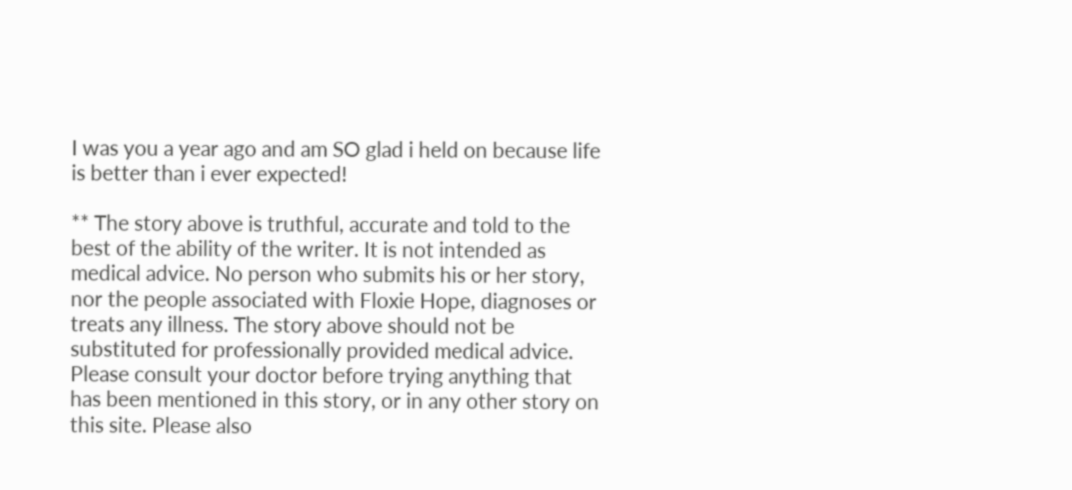I was you a year ago and am SO glad i held on because life is better than i ever expected!

** The story above is truthful, accurate and told to the best of the ability of the writer. It is not intended as medical advice. No person who submits his or her story, nor the people associated with Floxie Hope, diagnoses or treats any illness. The story above should not be substituted for professionally provided medical advice. Please consult your doctor before trying anything that has been mentioned in this story, or in any other story on this site. Please also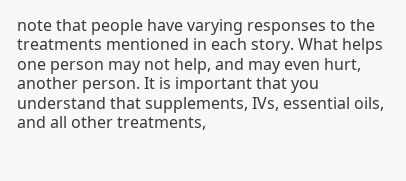note that people have varying responses to the treatments mentioned in each story. What helps one person may not help, and may even hurt, another person. It is important that you understand that supplements, IVs, essential oils, and all other treatments,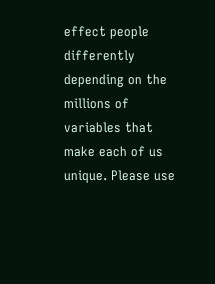effect people differently depending on the millions of variables that make each of us unique. Please use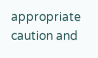appropriate caution and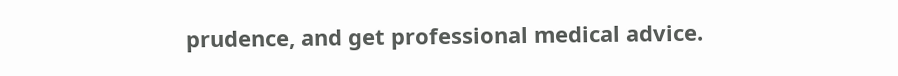prudence, and get professional medical advice.